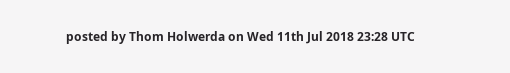posted by Thom Holwerda on Wed 11th Jul 2018 23:28 UTC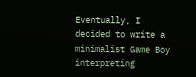Eventually, I decided to write a minimalist Game Boy interpreting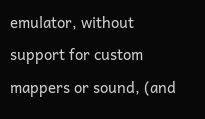emulator, without support for custom mappers or sound, (and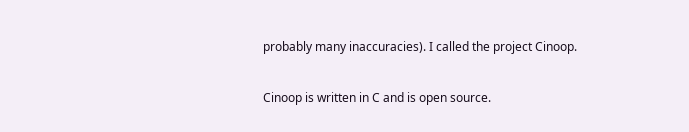probably many inaccuracies). I called the project Cinoop.

Cinoop is written in C and is open source.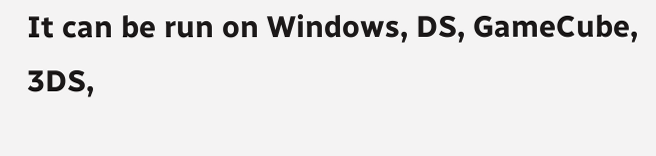It can be run on Windows, DS, GameCube, 3DS,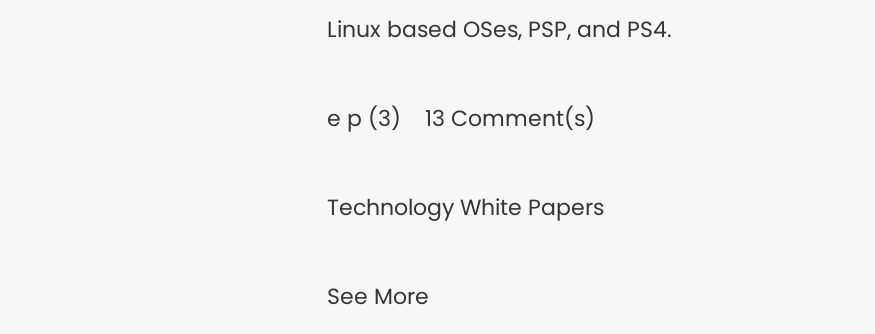Linux based OSes, PSP, and PS4.

e p (3)    13 Comment(s)

Technology White Papers

See More